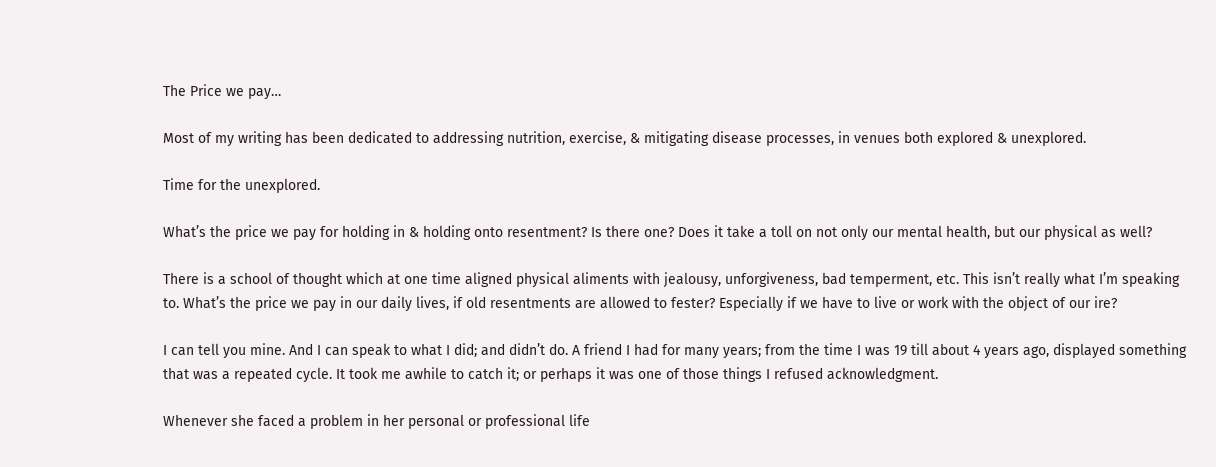The Price we pay…

Most of my writing has been dedicated to addressing nutrition, exercise, & mitigating disease processes, in venues both explored & unexplored.

Time for the unexplored.

What’s the price we pay for holding in & holding onto resentment? Is there one? Does it take a toll on not only our mental health, but our physical as well?

There is a school of thought which at one time aligned physical aliments with jealousy, unforgiveness, bad temperment, etc. This isn’t really what I’m speaking to. What’s the price we pay in our daily lives, if old resentments are allowed to fester? Especially if we have to live or work with the object of our ire?

I can tell you mine. And I can speak to what I did; and didn’t do. A friend I had for many years; from the time I was 19 till about 4 years ago, displayed something that was a repeated cycle. It took me awhile to catch it; or perhaps it was one of those things I refused acknowledgment.

Whenever she faced a problem in her personal or professional life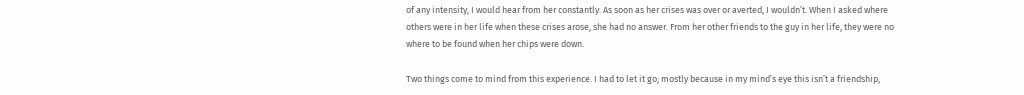of any intensity, I would hear from her constantly. As soon as her crises was over or averted, I wouldn’t. When I asked where others were in her life when these crises arose, she had no answer. From her other friends to the guy in her life, they were no where to be found when her chips were down.

Two things come to mind from this experience. I had to let it go; mostly because in my mind’s eye this isn’t a friendship,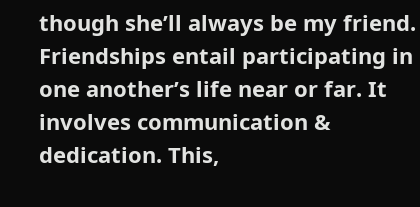though she’ll always be my friend. Friendships entail participating in one another’s life near or far. It involves communication & dedication. This,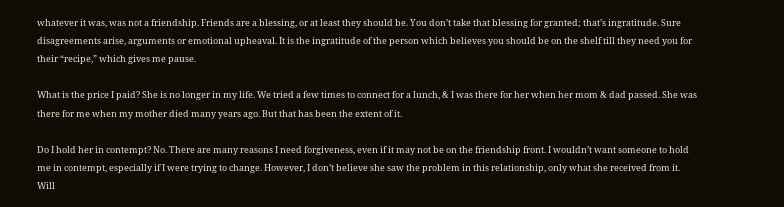whatever it was, was not a friendship. Friends are a blessing, or at least they should be. You don’t take that blessing for granted; that’s ingratitude. Sure disagreements arise, arguments or emotional upheaval. It is the ingratitude of the person which believes you should be on the shelf till they need you for their “recipe,” which gives me pause.

What is the price I paid? She is no longer in my life. We tried a few times to connect for a lunch, & I was there for her when her mom & dad passed. She was there for me when my mother died many years ago. But that has been the extent of it.

Do I hold her in contempt? No. There are many reasons I need forgiveness, even if it may not be on the friendship front. I wouldn’t want someone to hold me in contempt, especially if I were trying to change. However, I don’t believe she saw the problem in this relationship, only what she received from it. Will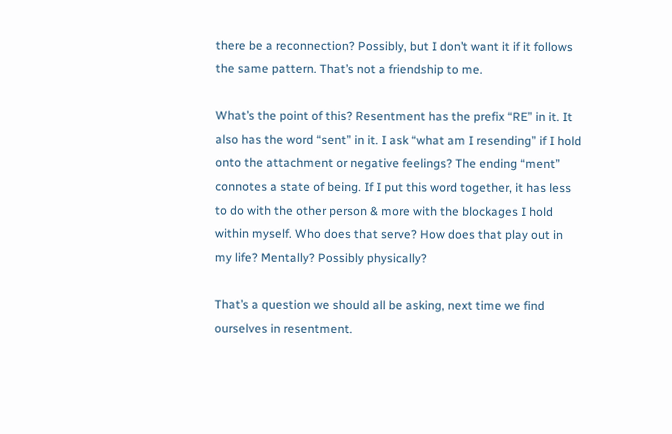there be a reconnection? Possibly, but I don’t want it if it follows the same pattern. That’s not a friendship to me.

What’s the point of this? Resentment has the prefix “RE” in it. It also has the word “sent” in it. I ask “what am I resending” if I hold onto the attachment or negative feelings? The ending “ment” connotes a state of being. If I put this word together, it has less to do with the other person & more with the blockages I hold within myself. Who does that serve? How does that play out in my life? Mentally? Possibly physically?

That’s a question we should all be asking, next time we find ourselves in resentment.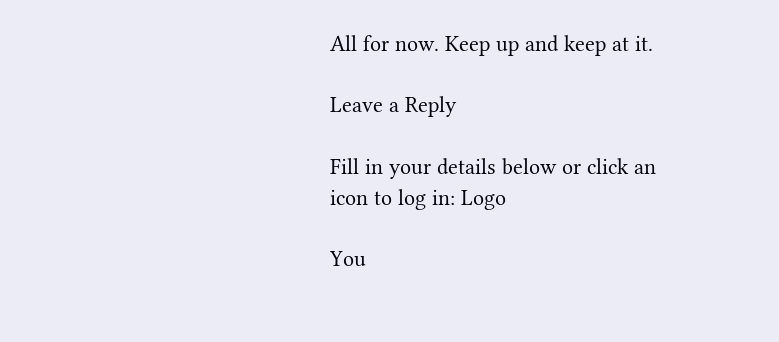All for now. Keep up and keep at it.

Leave a Reply

Fill in your details below or click an icon to log in: Logo

You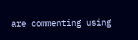are commenting using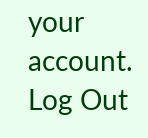your account. Log Out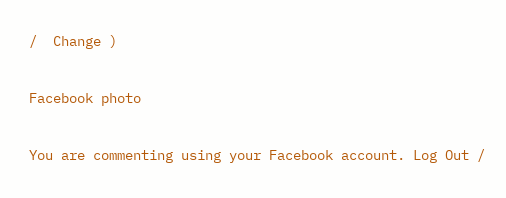/  Change )

Facebook photo

You are commenting using your Facebook account. Log Out /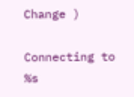Change )

Connecting to %s